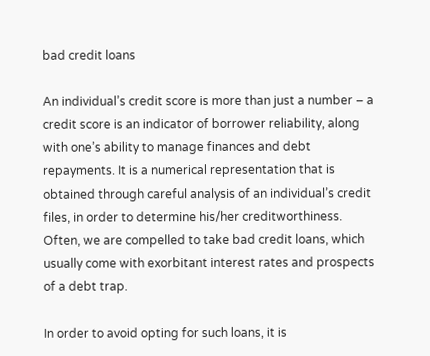bad credit loans

An individual’s credit score is more than just a number – a credit score is an indicator of borrower reliability, along with one’s ability to manage finances and debt repayments. It is a numerical representation that is obtained through careful analysis of an individual’s credit files, in order to determine his/her creditworthiness. Often, we are compelled to take bad credit loans, which usually come with exorbitant interest rates and prospects of a debt trap.

In order to avoid opting for such loans, it is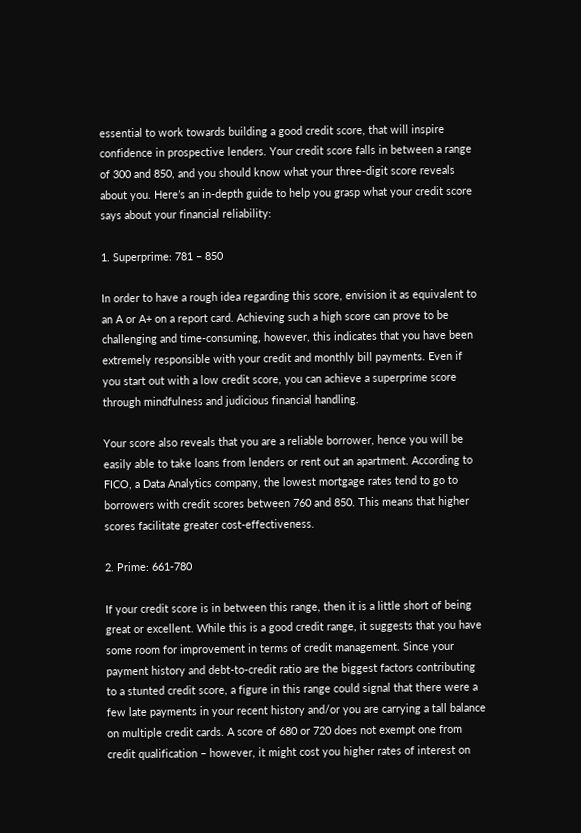essential to work towards building a good credit score, that will inspire confidence in prospective lenders. Your credit score falls in between a range of 300 and 850, and you should know what your three-digit score reveals about you. Here’s an in-depth guide to help you grasp what your credit score says about your financial reliability:

1. Superprime: 781 – 850

In order to have a rough idea regarding this score, envision it as equivalent to an A or A+ on a report card. Achieving such a high score can prove to be challenging and time-consuming, however, this indicates that you have been extremely responsible with your credit and monthly bill payments. Even if you start out with a low credit score, you can achieve a superprime score through mindfulness and judicious financial handling.

Your score also reveals that you are a reliable borrower, hence you will be easily able to take loans from lenders or rent out an apartment. According to FICO, a Data Analytics company, the lowest mortgage rates tend to go to borrowers with credit scores between 760 and 850. This means that higher scores facilitate greater cost-effectiveness.

2. Prime: 661-780

If your credit score is in between this range, then it is a little short of being great or excellent. While this is a good credit range, it suggests that you have some room for improvement in terms of credit management. Since your payment history and debt-to-credit ratio are the biggest factors contributing to a stunted credit score, a figure in this range could signal that there were a few late payments in your recent history and/or you are carrying a tall balance on multiple credit cards. A score of 680 or 720 does not exempt one from credit qualification – however, it might cost you higher rates of interest on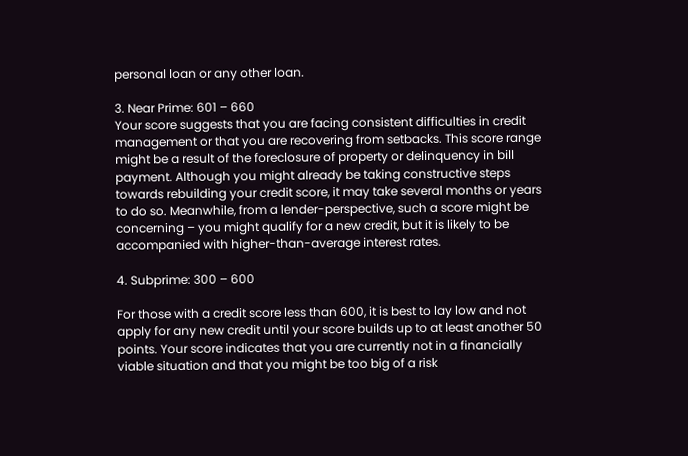personal loan or any other loan.

3. Near Prime: 601 – 660
Your score suggests that you are facing consistent difficulties in credit management or that you are recovering from setbacks. This score range might be a result of the foreclosure of property or delinquency in bill payment. Although you might already be taking constructive steps towards rebuilding your credit score, it may take several months or years to do so. Meanwhile, from a lender-perspective, such a score might be concerning – you might qualify for a new credit, but it is likely to be accompanied with higher-than-average interest rates.

4. Subprime: 300 – 600

For those with a credit score less than 600, it is best to lay low and not apply for any new credit until your score builds up to at least another 50 points. Your score indicates that you are currently not in a financially viable situation and that you might be too big of a risk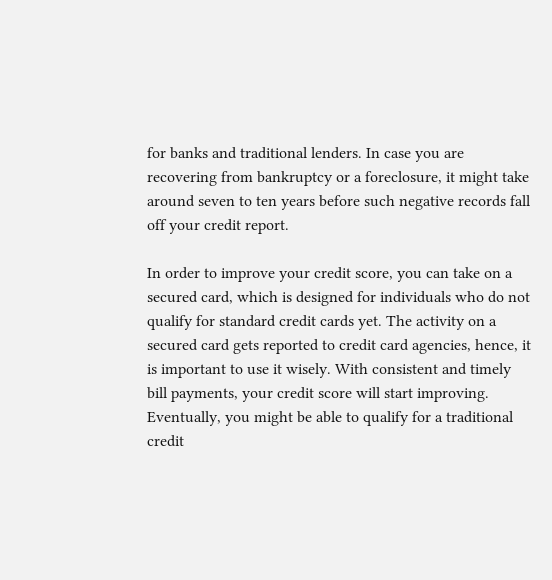for banks and traditional lenders. In case you are recovering from bankruptcy or a foreclosure, it might take around seven to ten years before such negative records fall off your credit report.

In order to improve your credit score, you can take on a secured card, which is designed for individuals who do not qualify for standard credit cards yet. The activity on a secured card gets reported to credit card agencies, hence, it is important to use it wisely. With consistent and timely bill payments, your credit score will start improving. Eventually, you might be able to qualify for a traditional credit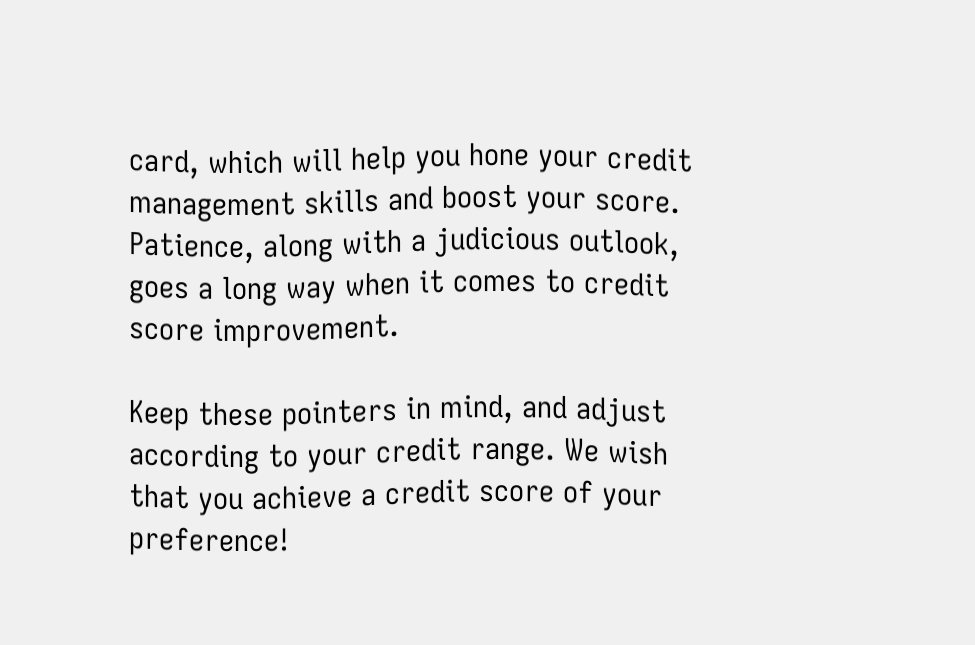card, which will help you hone your credit management skills and boost your score. Patience, along with a judicious outlook, goes a long way when it comes to credit score improvement.

Keep these pointers in mind, and adjust according to your credit range. We wish that you achieve a credit score of your preference!